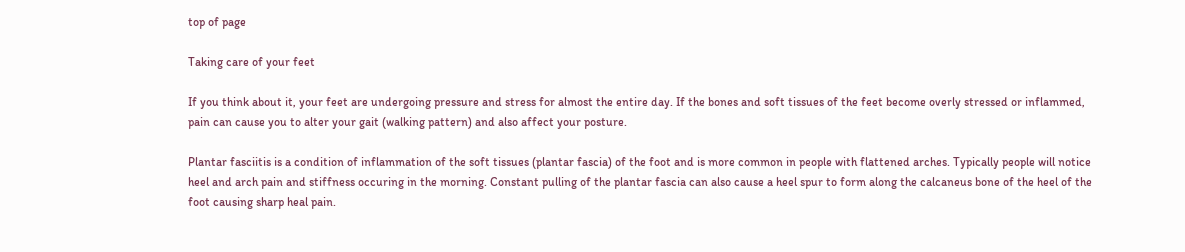top of page

Taking care of your feet

If you think about it, your feet are undergoing pressure and stress for almost the entire day. If the bones and soft tissues of the feet become overly stressed or inflammed, pain can cause you to alter your gait (walking pattern) and also affect your posture.

Plantar fasciitis is a condition of inflammation of the soft tissues (plantar fascia) of the foot and is more common in people with flattened arches. Typically people will notice heel and arch pain and stiffness occuring in the morning. Constant pulling of the plantar fascia can also cause a heel spur to form along the calcaneus bone of the heel of the foot causing sharp heal pain.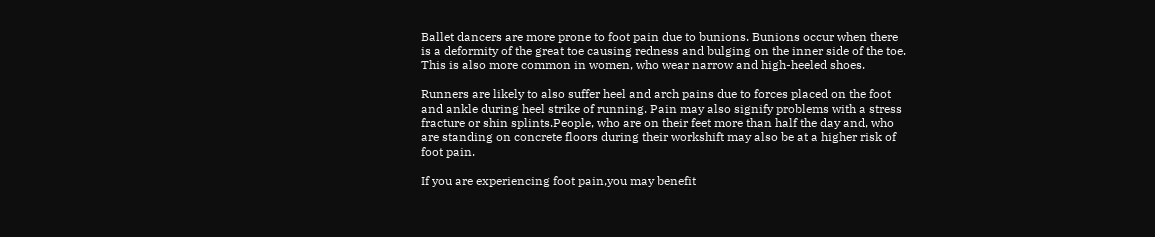Ballet dancers are more prone to foot pain due to bunions. Bunions occur when there is a deformity of the great toe causing redness and bulging on the inner side of the toe. This is also more common in women, who wear narrow and high-heeled shoes.

Runners are likely to also suffer heel and arch pains due to forces placed on the foot and ankle during heel strike of running. Pain may also signify problems with a stress fracture or shin splints.People, who are on their feet more than half the day and, who are standing on concrete floors during their workshift may also be at a higher risk of foot pain.

If you are experiencing foot pain,you may benefit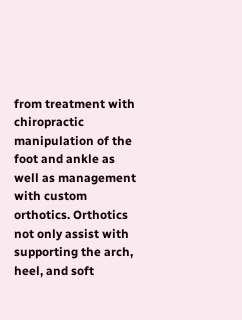from treatment with chiropractic manipulation of the foot and ankle as well as management with custom orthotics. Orthotics not only assist with supporting the arch, heel, and soft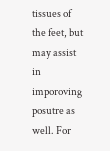tissues of the feet, but may assist in imporoving posutre as well. For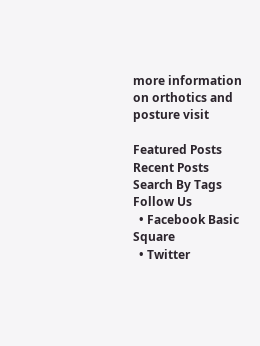more information on orthotics and posture visit

Featured Posts
Recent Posts
Search By Tags
Follow Us
  • Facebook Basic Square
  • Twitter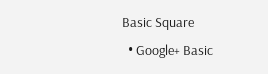Basic Square
  • Google+ Basic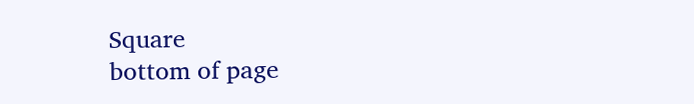Square
bottom of page